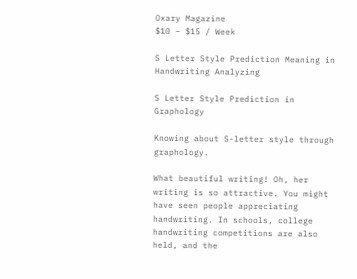Oxary Magazine
$10 – $15 / Week

S Letter Style Prediction Meaning in Handwriting Analyzing

S Letter Style Prediction in Graphology

Knowing about S-letter style through graphology.

What beautiful writing! Oh, her writing is so attractive. You might have seen people appreciating handwriting. In schools, college handwriting competitions are also held, and the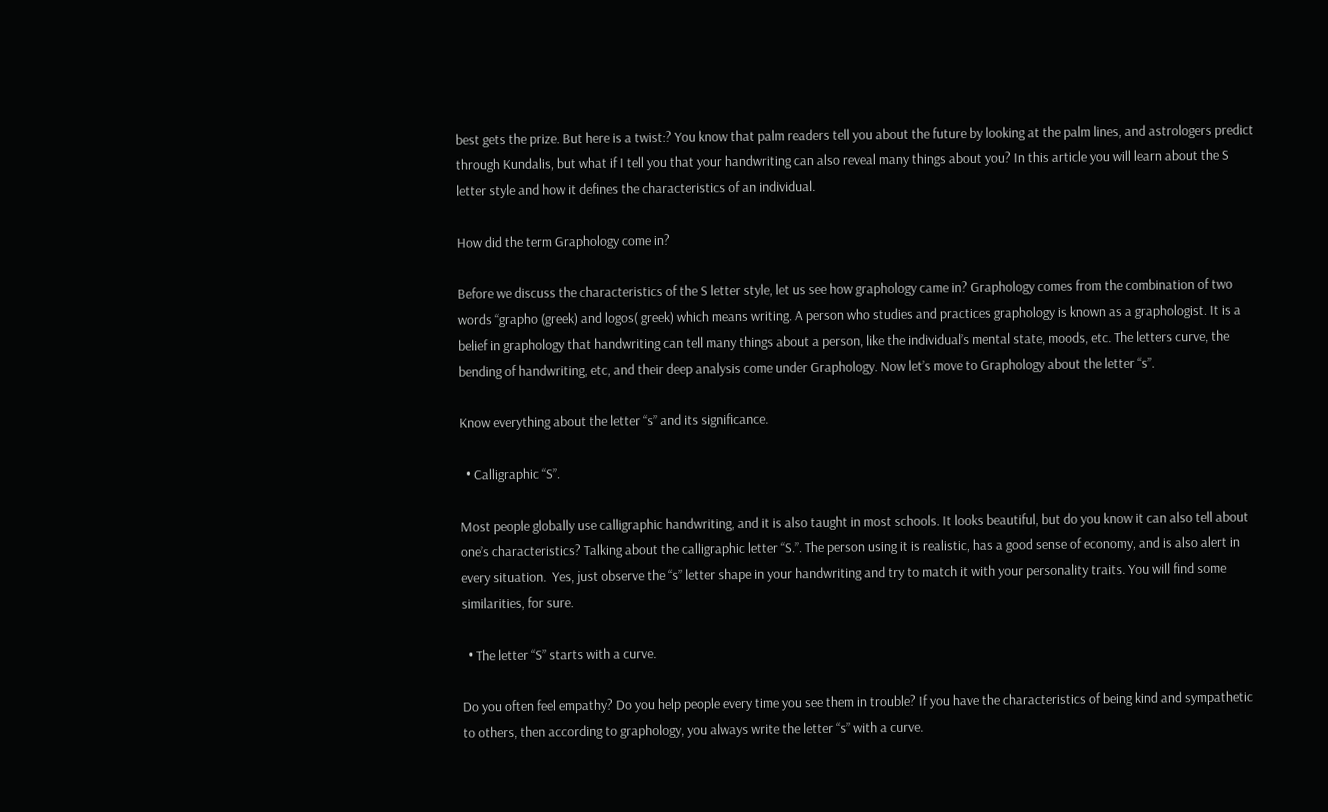best gets the prize. But here is a twist:? You know that palm readers tell you about the future by looking at the palm lines, and astrologers predict through Kundalis, but what if I tell you that your handwriting can also reveal many things about you? In this article you will learn about the S letter style and how it defines the characteristics of an individual.

How did the term Graphology come in?

Before we discuss the characteristics of the S letter style, let us see how graphology came in? Graphology comes from the combination of two words “grapho (greek) and logos( greek) which means writing. A person who studies and practices graphology is known as a graphologist. It is a belief in graphology that handwriting can tell many things about a person, like the individual’s mental state, moods, etc. The letters curve, the bending of handwriting, etc, and their deep analysis come under Graphology. Now let’s move to Graphology about the letter “s”.

Know everything about the letter “s” and its significance.

  • Calligraphic “S”.

Most people globally use calligraphic handwriting, and it is also taught in most schools. It looks beautiful, but do you know it can also tell about one’s characteristics? Talking about the calligraphic letter “S.”. The person using it is realistic, has a good sense of economy, and is also alert in every situation.  Yes, just observe the “s” letter shape in your handwriting and try to match it with your personality traits. You will find some similarities, for sure.

  • The letter “S” starts with a curve.

Do you often feel empathy? Do you help people every time you see them in trouble? If you have the characteristics of being kind and sympathetic to others, then according to graphology, you always write the letter “s” with a curve.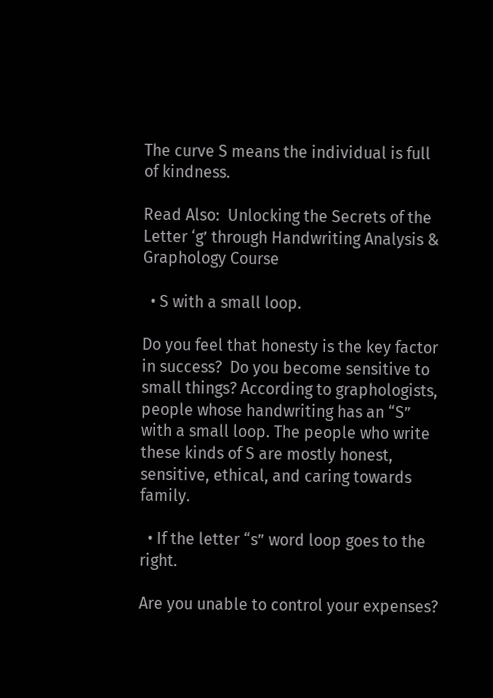The curve S means the individual is full of kindness.

Read Also:  Unlocking the Secrets of the Letter ‘g’ through Handwriting Analysis & Graphology Course

  • S with a small loop.

Do you feel that honesty is the key factor in success?  Do you become sensitive to small things? According to graphologists, people whose handwriting has an “S” with a small loop. The people who write these kinds of S are mostly honest, sensitive, ethical, and caring towards family.

  • If the letter “s” word loop goes to the right.

Are you unable to control your expenses?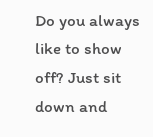Do you always like to show off? Just sit down and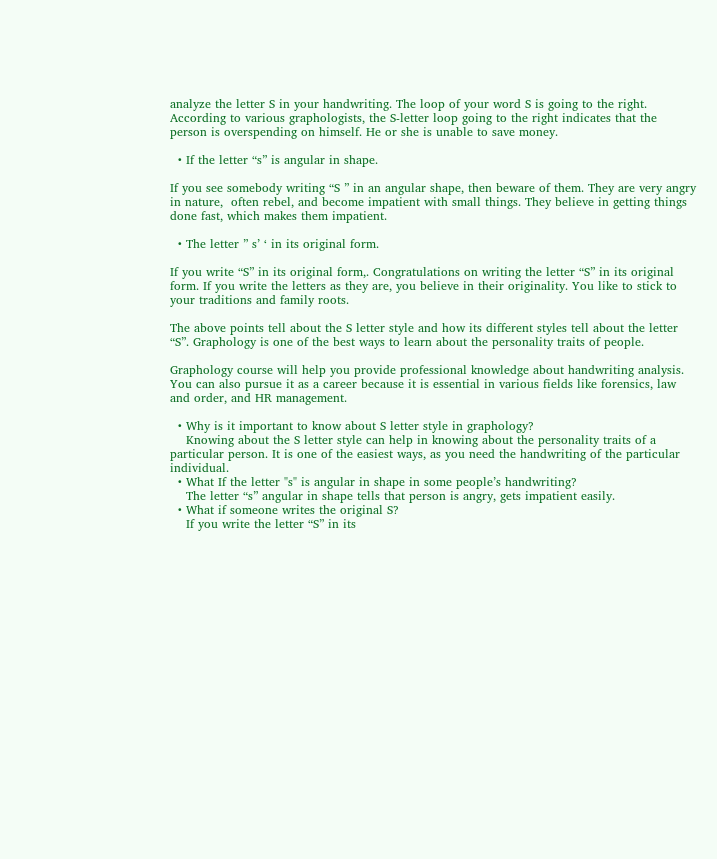analyze the letter S in your handwriting. The loop of your word S is going to the right.  According to various graphologists, the S-letter loop going to the right indicates that the person is overspending on himself. He or she is unable to save money.

  • If the letter “s” is angular in shape.

If you see somebody writing “S ” in an angular shape, then beware of them. They are very angry in nature,  often rebel, and become impatient with small things. They believe in getting things done fast, which makes them impatient.

  • The letter ” s’ ‘ in its original form.

If you write “S” in its original form,. Congratulations on writing the letter “S” in its original form. If you write the letters as they are, you believe in their originality. You like to stick to your traditions and family roots.

The above points tell about the S letter style and how its different styles tell about the letter “S”. Graphology is one of the best ways to learn about the personality traits of people.

Graphology course will help you provide professional knowledge about handwriting analysis. You can also pursue it as a career because it is essential in various fields like forensics, law and order, and HR management.

  • Why is it important to know about S letter style in graphology?
    Knowing about the S letter style can help in knowing about the personality traits of a particular person. It is one of the easiest ways, as you need the handwriting of the particular individual.
  • What If the letter "s" is angular in shape in some people’s handwriting?
    The letter “s” angular in shape tells that person is angry, gets impatient easily.
  • What if someone writes the original S?
    If you write the letter “S” in its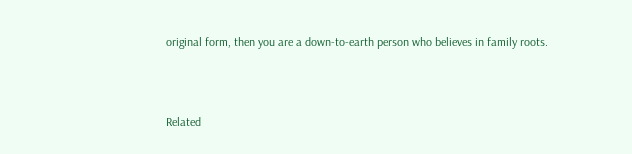original form, then you are a down-to-earth person who believes in family roots.



Related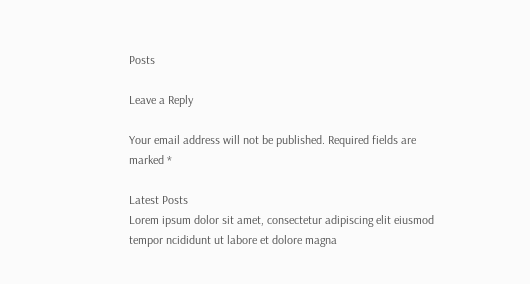Posts

Leave a Reply

Your email address will not be published. Required fields are marked *

Latest Posts
Lorem ipsum dolor sit amet, consectetur adipiscing elit eiusmod tempor ncididunt ut labore et dolore magna